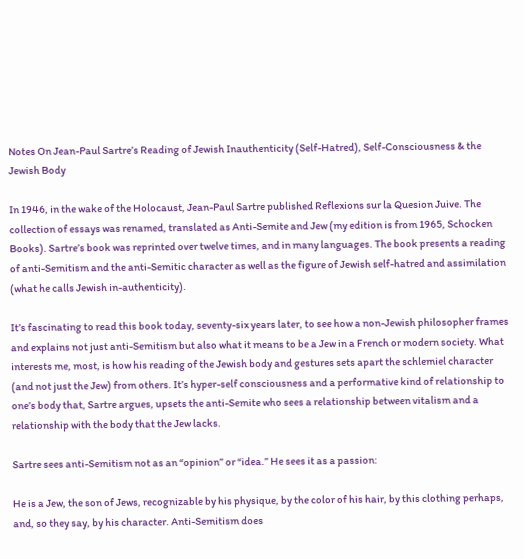Notes On Jean-Paul Sartre’s Reading of Jewish Inauthenticity (Self-Hatred), Self-Consciousness & the Jewish Body

In 1946, in the wake of the Holocaust, Jean-Paul Sartre published Reflexions sur la Quesion Juive. The collection of essays was renamed, translated as Anti-Semite and Jew (my edition is from 1965, Schocken Books). Sartre’s book was reprinted over twelve times, and in many languages. The book presents a reading of anti-Semitism and the anti-Semitic character as well as the figure of Jewish self-hatred and assimilation (what he calls Jewish in-authenticity).

It’s fascinating to read this book today, seventy-six years later, to see how a non-Jewish philosopher frames and explains not just anti-Semitism but also what it means to be a Jew in a French or modern society. What interests me, most, is how his reading of the Jewish body and gestures sets apart the schlemiel character (and not just the Jew) from others. It’s hyper-self consciousness and a performative kind of relationship to one’s body that, Sartre argues, upsets the anti-Semite who sees a relationship between vitalism and a relationship with the body that the Jew lacks.

Sartre sees anti-Semitism not as an “opinion” or “idea.” He sees it as a passion:

He is a Jew, the son of Jews, recognizable by his physique, by the color of his hair, by this clothing perhaps, and, so they say, by his character. Anti-Semitism does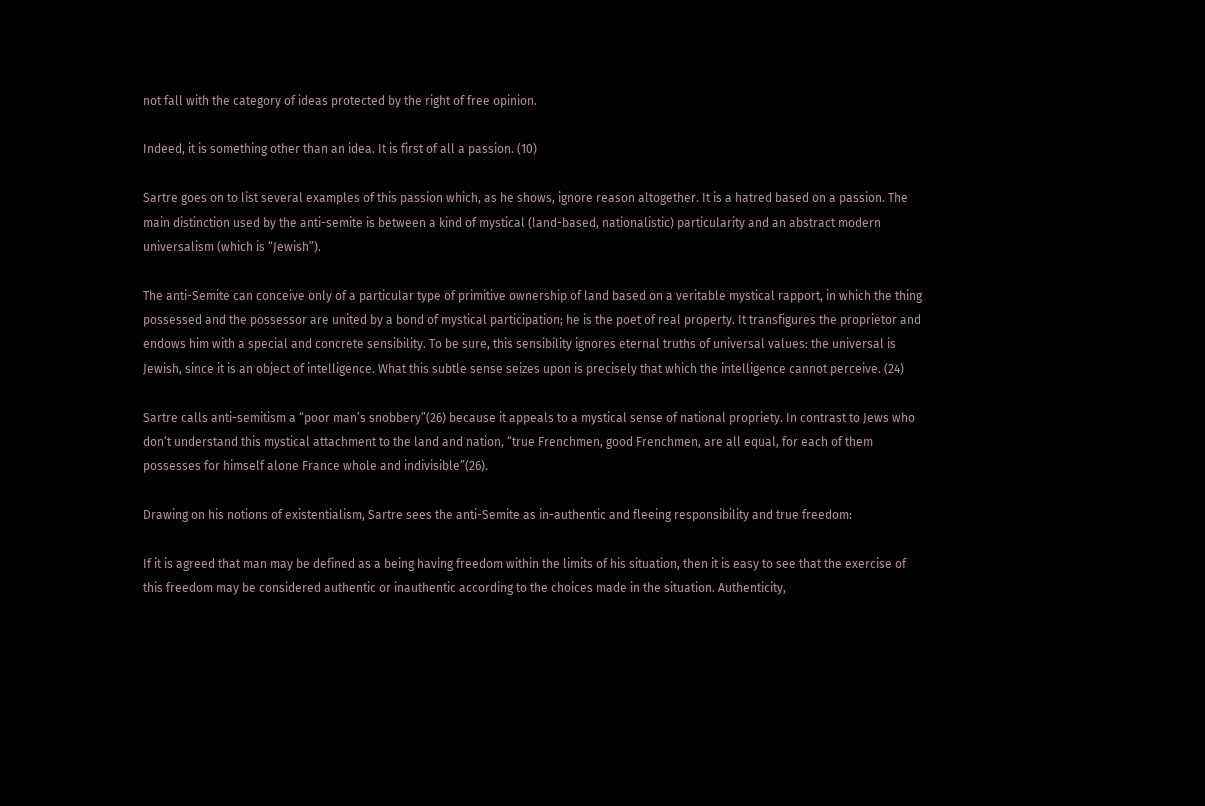not fall with the category of ideas protected by the right of free opinion.

Indeed, it is something other than an idea. It is first of all a passion. (10)

Sartre goes on to list several examples of this passion which, as he shows, ignore reason altogether. It is a hatred based on a passion. The main distinction used by the anti-semite is between a kind of mystical (land-based, nationalistic) particularity and an abstract modern universalism (which is “Jewish”).

The anti-Semite can conceive only of a particular type of primitive ownership of land based on a veritable mystical rapport, in which the thing possessed and the possessor are united by a bond of mystical participation; he is the poet of real property. It transfigures the proprietor and endows him with a special and concrete sensibility. To be sure, this sensibility ignores eternal truths of universal values: the universal is Jewish, since it is an object of intelligence. What this subtle sense seizes upon is precisely that which the intelligence cannot perceive. (24)

Sartre calls anti-semitism a “poor man’s snobbery”(26) because it appeals to a mystical sense of national propriety. In contrast to Jews who don’t understand this mystical attachment to the land and nation, “true Frenchmen, good Frenchmen, are all equal, for each of them possesses for himself alone France whole and indivisible”(26).

Drawing on his notions of existentialism, Sartre sees the anti-Semite as in-authentic and fleeing responsibility and true freedom:

If it is agreed that man may be defined as a being having freedom within the limits of his situation, then it is easy to see that the exercise of this freedom may be considered authentic or inauthentic according to the choices made in the situation. Authenticity,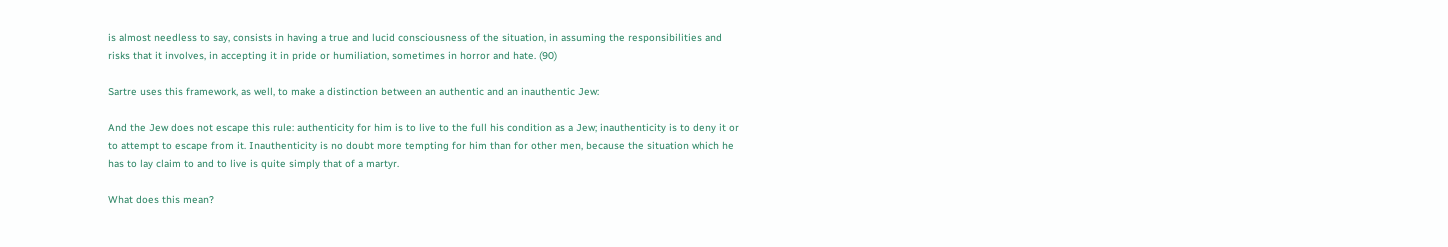is almost needless to say, consists in having a true and lucid consciousness of the situation, in assuming the responsibilities and risks that it involves, in accepting it in pride or humiliation, sometimes in horror and hate. (90)

Sartre uses this framework, as well, to make a distinction between an authentic and an inauthentic Jew:

And the Jew does not escape this rule: authenticity for him is to live to the full his condition as a Jew; inauthenticity is to deny it or to attempt to escape from it. Inauthenticity is no doubt more tempting for him than for other men, because the situation which he has to lay claim to and to live is quite simply that of a martyr.

What does this mean?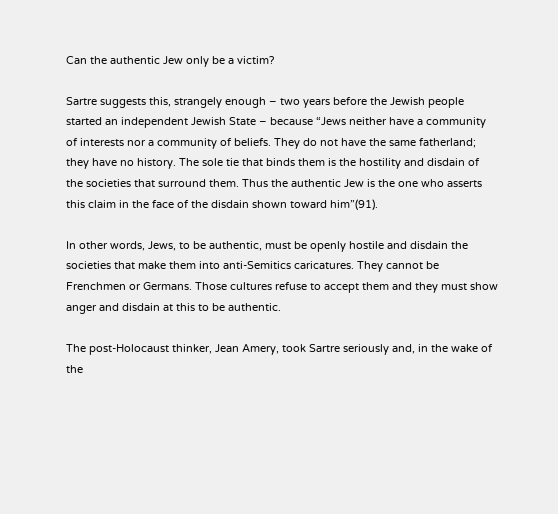Can the authentic Jew only be a victim?

Sartre suggests this, strangely enough – two years before the Jewish people started an independent Jewish State – because “Jews neither have a community of interests nor a community of beliefs. They do not have the same fatherland; they have no history. The sole tie that binds them is the hostility and disdain of the societies that surround them. Thus the authentic Jew is the one who asserts this claim in the face of the disdain shown toward him”(91).

In other words, Jews, to be authentic, must be openly hostile and disdain the societies that make them into anti-Semitics caricatures. They cannot be Frenchmen or Germans. Those cultures refuse to accept them and they must show anger and disdain at this to be authentic.

The post-Holocaust thinker, Jean Amery, took Sartre seriously and, in the wake of the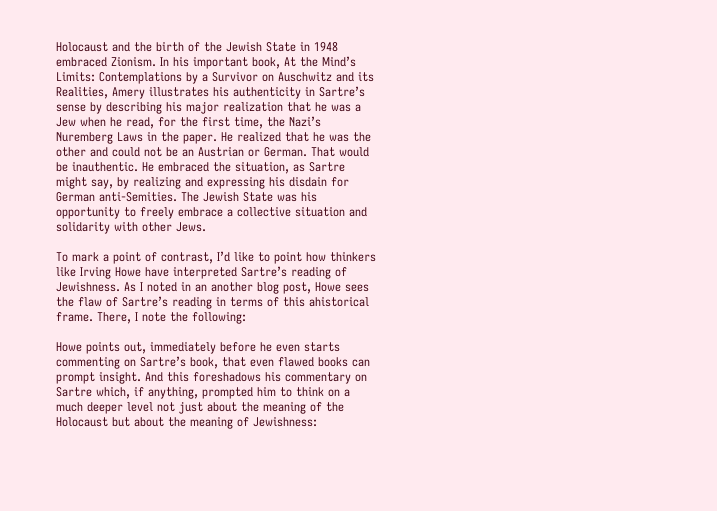Holocaust and the birth of the Jewish State in 1948 embraced Zionism. In his important book, At the Mind’s Limits: Contemplations by a Survivor on Auschwitz and its Realities, Amery illustrates his authenticity in Sartre’s sense by describing his major realization that he was a Jew when he read, for the first time, the Nazi’s Nuremberg Laws in the paper. He realized that he was the other and could not be an Austrian or German. That would be inauthentic. He embraced the situation, as Sartre might say, by realizing and expressing his disdain for German anti-Semities. The Jewish State was his opportunity to freely embrace a collective situation and solidarity with other Jews.

To mark a point of contrast, I’d like to point how thinkers like Irving Howe have interpreted Sartre’s reading of Jewishness. As I noted in an another blog post, Howe sees the flaw of Sartre’s reading in terms of this ahistorical frame. There, I note the following:

Howe points out, immediately before he even starts commenting on Sartre’s book, that even flawed books can prompt insight. And this foreshadows his commentary on Sartre which, if anything, prompted him to think on a much deeper level not just about the meaning of the Holocaust but about the meaning of Jewishness: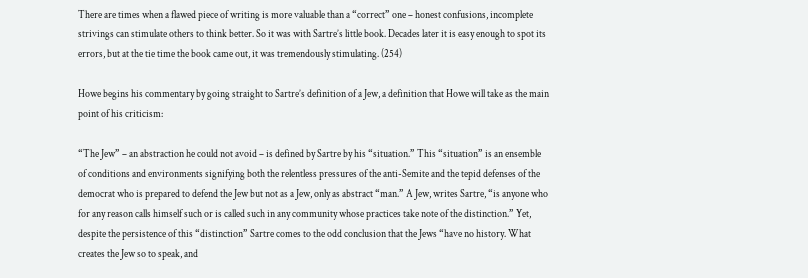There are times when a flawed piece of writing is more valuable than a “correct” one – honest confusions, incomplete strivings can stimulate others to think better. So it was with Sartre’s little book. Decades later it is easy enough to spot its errors, but at the tie time the book came out, it was tremendously stimulating. (254)

Howe begins his commentary by going straight to Sartre’s definition of a Jew, a definition that Howe will take as the main point of his criticism:

“The Jew” – an abstraction he could not avoid – is defined by Sartre by his “situation.” This “situation” is an ensemble of conditions and environments signifying both the relentless pressures of the anti-Semite and the tepid defenses of the democrat who is prepared to defend the Jew but not as a Jew, only as abstract “man.” A Jew, writes Sartre, “is anyone who for any reason calls himself such or is called such in any community whose practices take note of the distinction.” Yet, despite the persistence of this “distinction” Sartre comes to the odd conclusion that the Jews “have no history. What creates the Jew so to speak, and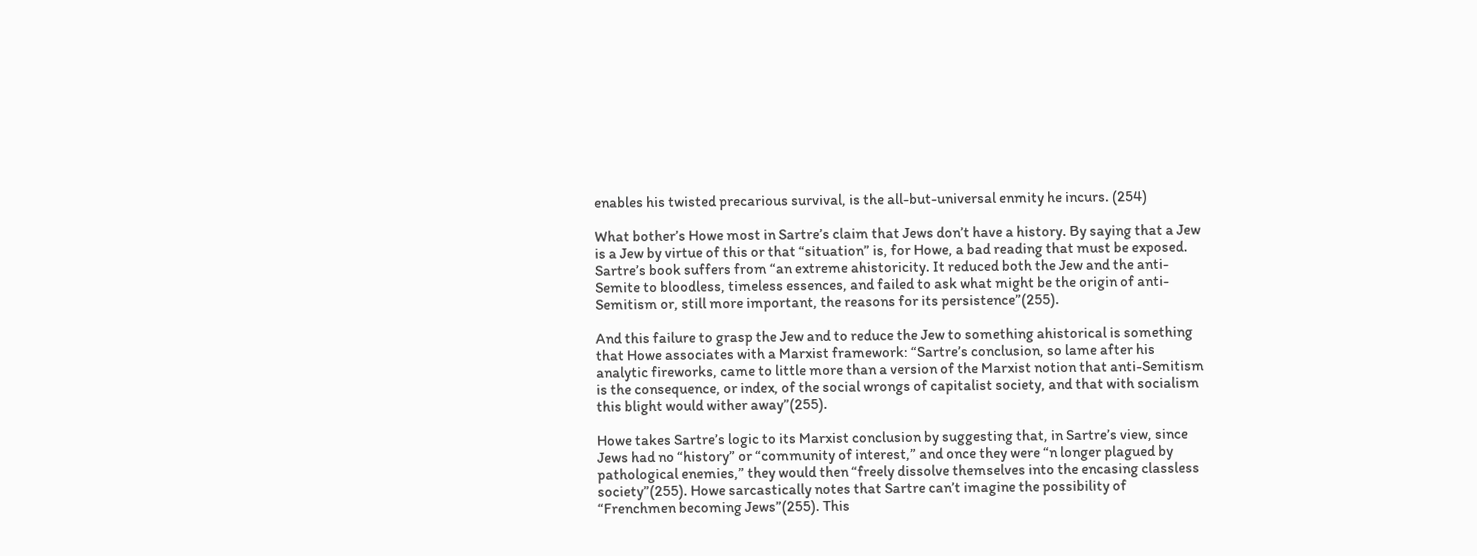enables his twisted precarious survival, is the all-but-universal enmity he incurs. (254)

What bother’s Howe most in Sartre’s claim that Jews don’t have a history. By saying that a Jew is a Jew by virtue of this or that “situation” is, for Howe, a bad reading that must be exposed.   Sartre’s book suffers from “an extreme ahistoricity. It reduced both the Jew and the anti-Semite to bloodless, timeless essences, and failed to ask what might be the origin of anti-Semitism or, still more important, the reasons for its persistence”(255).

And this failure to grasp the Jew and to reduce the Jew to something ahistorical is something that Howe associates with a Marxist framework: “Sartre’s conclusion, so lame after his analytic fireworks, came to little more than a version of the Marxist notion that anti-Semitism is the consequence, or index, of the social wrongs of capitalist society, and that with socialism this blight would wither away”(255).

Howe takes Sartre’s logic to its Marxist conclusion by suggesting that, in Sartre’s view, since Jews had no “history” or “community of interest,” and once they were “n longer plagued by pathological enemies,” they would then “freely dissolve themselves into the encasing classless society”(255). Howe sarcastically notes that Sartre can’t imagine the possibility of “Frenchmen becoming Jews”(255). This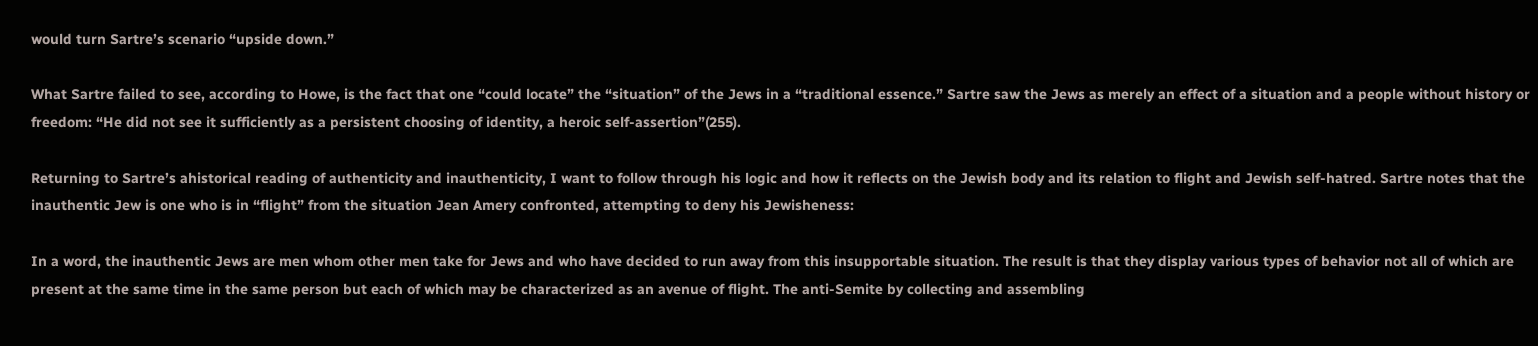would turn Sartre’s scenario “upside down.”

What Sartre failed to see, according to Howe, is the fact that one “could locate” the “situation” of the Jews in a “traditional essence.” Sartre saw the Jews as merely an effect of a situation and a people without history or freedom: “He did not see it sufficiently as a persistent choosing of identity, a heroic self-assertion”(255).

Returning to Sartre’s ahistorical reading of authenticity and inauthenticity, I want to follow through his logic and how it reflects on the Jewish body and its relation to flight and Jewish self-hatred. Sartre notes that the inauthentic Jew is one who is in “flight” from the situation Jean Amery confronted, attempting to deny his Jewisheness:

In a word, the inauthentic Jews are men whom other men take for Jews and who have decided to run away from this insupportable situation. The result is that they display various types of behavior not all of which are present at the same time in the same person but each of which may be characterized as an avenue of flight. The anti-Semite by collecting and assembling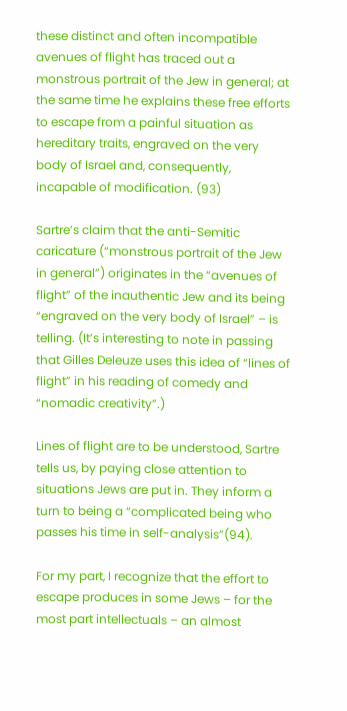these distinct and often incompatible avenues of flight has traced out a monstrous portrait of the Jew in general; at the same time he explains these free efforts to escape from a painful situation as hereditary traits, engraved on the very body of Israel and, consequently, incapable of modification. (93)

Sartre’s claim that the anti-Semitic caricature (“monstrous portrait of the Jew in general”) originates in the “avenues of flight” of the inauthentic Jew and its being “engraved on the very body of Israel” – is telling. (It’s interesting to note in passing that Gilles Deleuze uses this idea of “lines of flight” in his reading of comedy and “nomadic creativity”.)

Lines of flight are to be understood, Sartre tells us, by paying close attention to situations Jews are put in. They inform a turn to being a “complicated being who passes his time in self-analysis”(94).

For my part, I recognize that the effort to escape produces in some Jews – for the most part intellectuals – an almost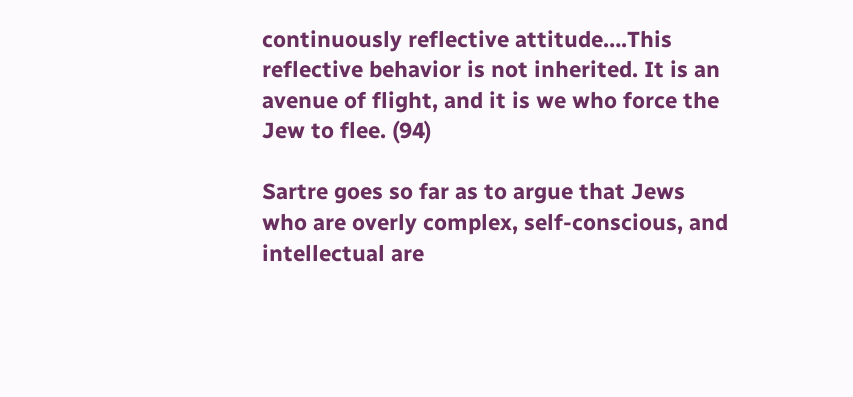continuously reflective attitude….This reflective behavior is not inherited. It is an avenue of flight, and it is we who force the Jew to flee. (94)

Sartre goes so far as to argue that Jews who are overly complex, self-conscious, and intellectual are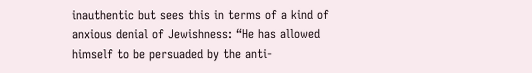inauthentic but sees this in terms of a kind of anxious denial of Jewishness: “He has allowed himself to be persuaded by the anti-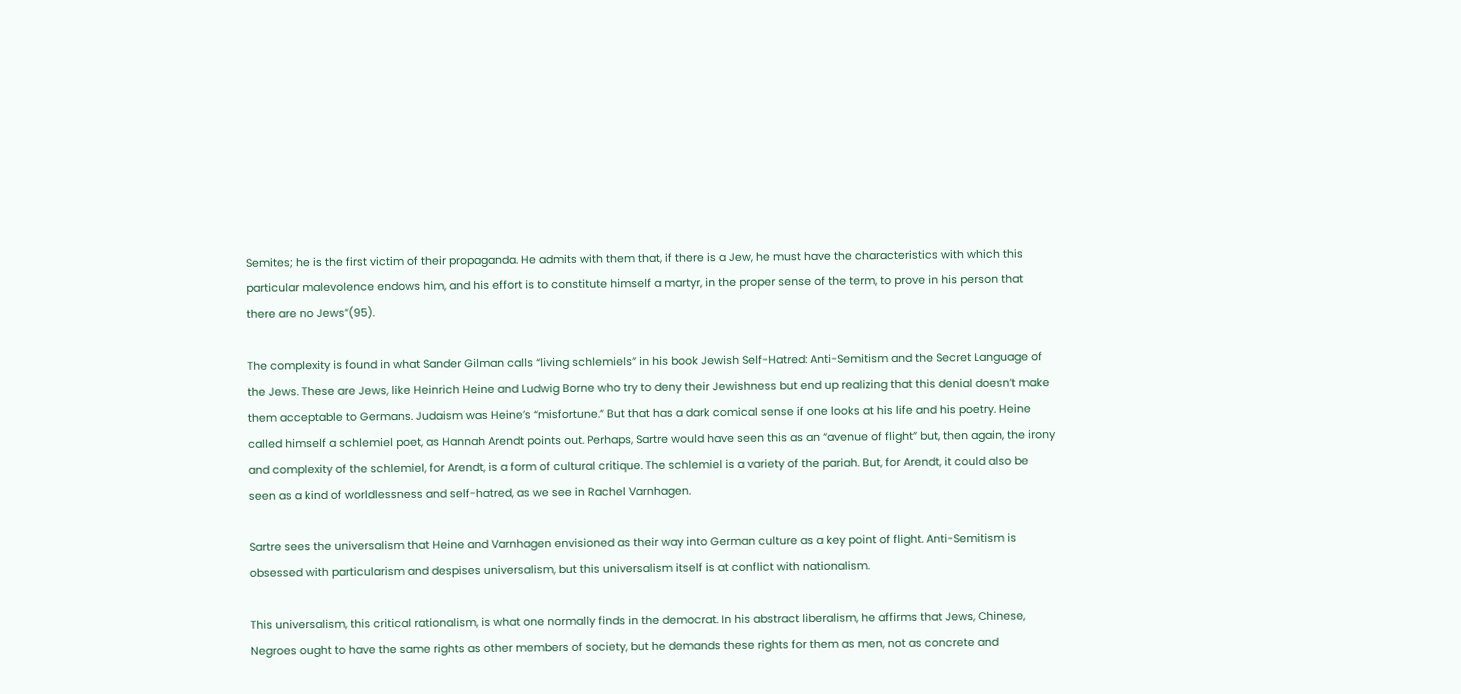Semites; he is the first victim of their propaganda. He admits with them that, if there is a Jew, he must have the characteristics with which this particular malevolence endows him, and his effort is to constitute himself a martyr, in the proper sense of the term, to prove in his person that there are no Jews”(95).

The complexity is found in what Sander Gilman calls “living schlemiels” in his book Jewish Self-Hatred: Anti-Semitism and the Secret Language of the Jews. These are Jews, like Heinrich Heine and Ludwig Borne who try to deny their Jewishness but end up realizing that this denial doesn’t make them acceptable to Germans. Judaism was Heine’s “misfortune.” But that has a dark comical sense if one looks at his life and his poetry. Heine called himself a schlemiel poet, as Hannah Arendt points out. Perhaps, Sartre would have seen this as an “avenue of flight” but, then again, the irony and complexity of the schlemiel, for Arendt, is a form of cultural critique. The schlemiel is a variety of the pariah. But, for Arendt, it could also be seen as a kind of worldlessness and self-hatred, as we see in Rachel Varnhagen.

Sartre sees the universalism that Heine and Varnhagen envisioned as their way into German culture as a key point of flight. Anti-Semitism is obsessed with particularism and despises universalism, but this universalism itself is at conflict with nationalism.

This universalism, this critical rationalism, is what one normally finds in the democrat. In his abstract liberalism, he affirms that Jews, Chinese, Negroes ought to have the same rights as other members of society, but he demands these rights for them as men, not as concrete and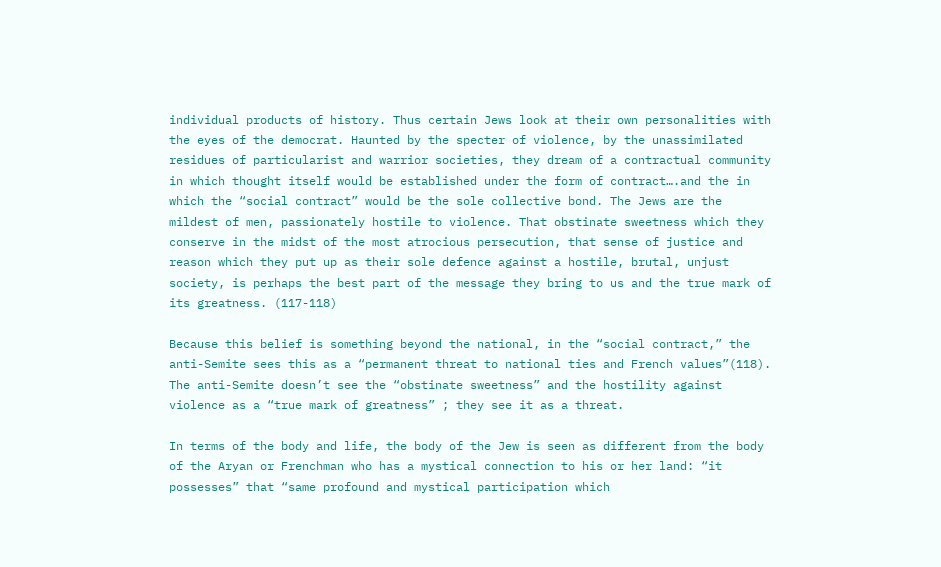individual products of history. Thus certain Jews look at their own personalities with the eyes of the democrat. Haunted by the specter of violence, by the unassimilated residues of particularist and warrior societies, they dream of a contractual community in which thought itself would be established under the form of contract….and the in which the “social contract” would be the sole collective bond. The Jews are the mildest of men, passionately hostile to violence. That obstinate sweetness which they conserve in the midst of the most atrocious persecution, that sense of justice and reason which they put up as their sole defence against a hostile, brutal, unjust society, is perhaps the best part of the message they bring to us and the true mark of its greatness. (117-118)

Because this belief is something beyond the national, in the “social contract,” the anti-Semite sees this as a “permanent threat to national ties and French values”(118). The anti-Semite doesn’t see the “obstinate sweetness” and the hostility against violence as a “true mark of greatness” ; they see it as a threat.

In terms of the body and life, the body of the Jew is seen as different from the body of the Aryan or Frenchman who has a mystical connection to his or her land: “it possesses” that “same profound and mystical participation which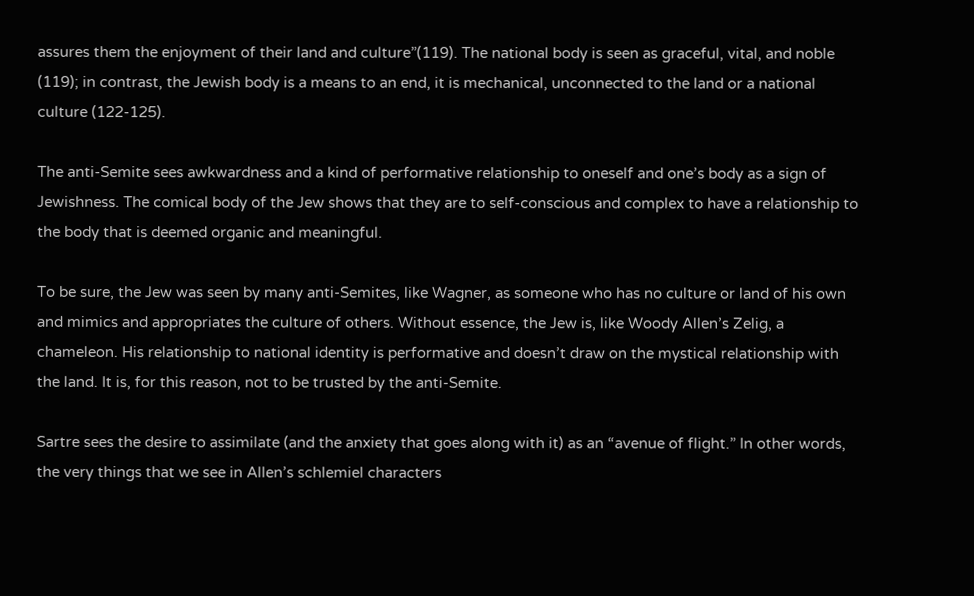assures them the enjoyment of their land and culture”(119). The national body is seen as graceful, vital, and noble (119); in contrast, the Jewish body is a means to an end, it is mechanical, unconnected to the land or a national culture (122-125).

The anti-Semite sees awkwardness and a kind of performative relationship to oneself and one’s body as a sign of Jewishness. The comical body of the Jew shows that they are to self-conscious and complex to have a relationship to the body that is deemed organic and meaningful.

To be sure, the Jew was seen by many anti-Semites, like Wagner, as someone who has no culture or land of his own and mimics and appropriates the culture of others. Without essence, the Jew is, like Woody Allen’s Zelig, a chameleon. His relationship to national identity is performative and doesn’t draw on the mystical relationship with the land. It is, for this reason, not to be trusted by the anti-Semite.

Sartre sees the desire to assimilate (and the anxiety that goes along with it) as an “avenue of flight.” In other words, the very things that we see in Allen’s schlemiel characters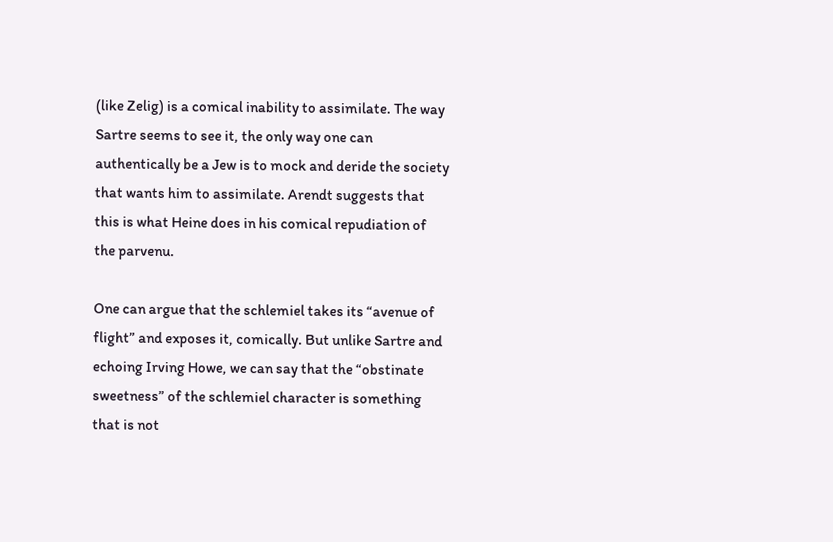(like Zelig) is a comical inability to assimilate. The way Sartre seems to see it, the only way one can authentically be a Jew is to mock and deride the society that wants him to assimilate. Arendt suggests that this is what Heine does in his comical repudiation of the parvenu.

One can argue that the schlemiel takes its “avenue of flight” and exposes it, comically. But unlike Sartre and echoing Irving Howe, we can say that the “obstinate sweetness” of the schlemiel character is something that is not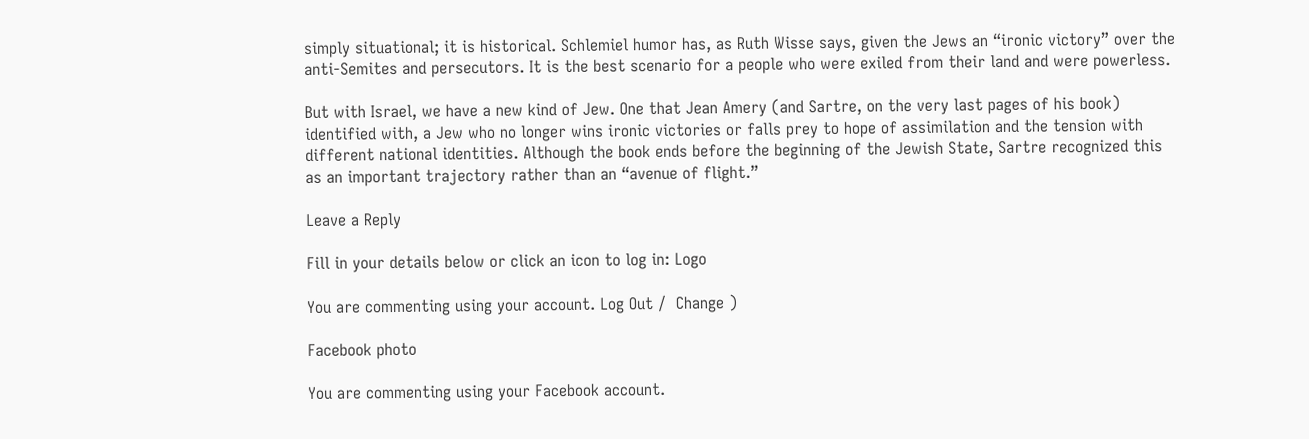simply situational; it is historical. Schlemiel humor has, as Ruth Wisse says, given the Jews an “ironic victory” over the anti-Semites and persecutors. It is the best scenario for a people who were exiled from their land and were powerless.

But with Israel, we have a new kind of Jew. One that Jean Amery (and Sartre, on the very last pages of his book) identified with, a Jew who no longer wins ironic victories or falls prey to hope of assimilation and the tension with different national identities. Although the book ends before the beginning of the Jewish State, Sartre recognized this as an important trajectory rather than an “avenue of flight.”

Leave a Reply

Fill in your details below or click an icon to log in: Logo

You are commenting using your account. Log Out /  Change )

Facebook photo

You are commenting using your Facebook account.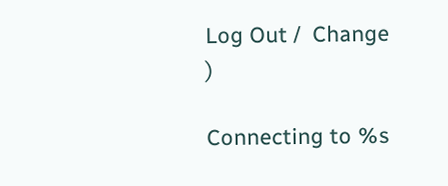Log Out /  Change )

Connecting to %s